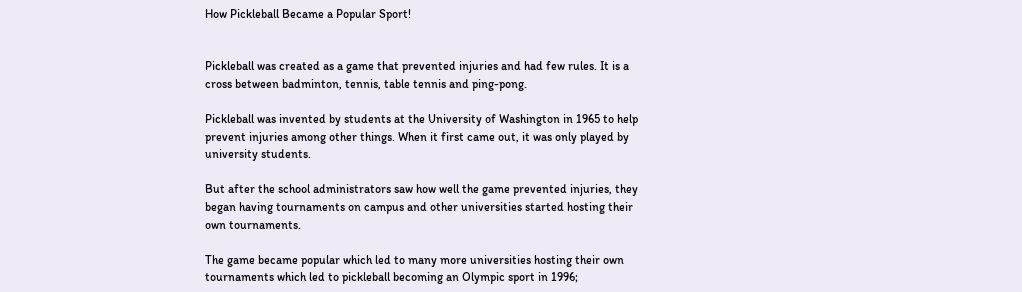How Pickleball Became a Popular Sport!


Pickleball was created as a game that prevented injuries and had few rules. It is a cross between badminton, tennis, table tennis and ping-pong.

Pickleball was invented by students at the University of Washington in 1965 to help prevent injuries among other things. When it first came out, it was only played by university students.

But after the school administrators saw how well the game prevented injuries, they began having tournaments on campus and other universities started hosting their own tournaments.

The game became popular which led to many more universities hosting their own tournaments which led to pickleball becoming an Olympic sport in 1996;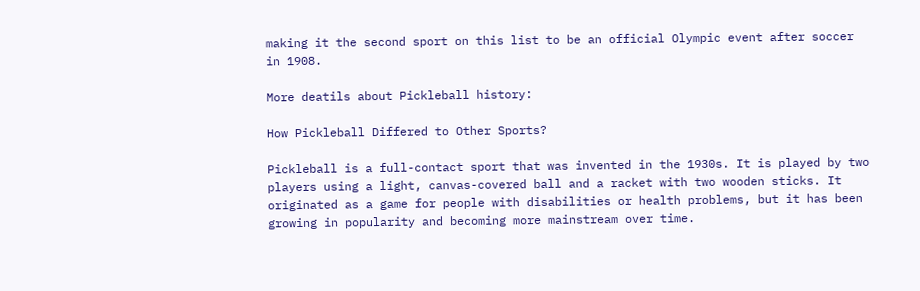making it the second sport on this list to be an official Olympic event after soccer in 1908.

More deatils about Pickleball history:

How Pickleball Differed to Other Sports?

Pickleball is a full-contact sport that was invented in the 1930s. It is played by two players using a light, canvas-covered ball and a racket with two wooden sticks. It originated as a game for people with disabilities or health problems, but it has been growing in popularity and becoming more mainstream over time.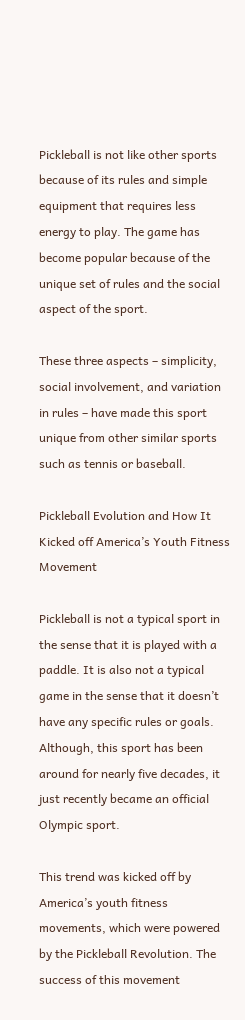Pickleball is not like other sports because of its rules and simple equipment that requires less energy to play. The game has become popular because of the unique set of rules and the social aspect of the sport.

These three aspects – simplicity, social involvement, and variation in rules – have made this sport unique from other similar sports such as tennis or baseball.

Pickleball Evolution and How It Kicked off America’s Youth Fitness Movement

Pickleball is not a typical sport in the sense that it is played with a paddle. It is also not a typical game in the sense that it doesn’t have any specific rules or goals. Although, this sport has been around for nearly five decades, it just recently became an official Olympic sport.

This trend was kicked off by America’s youth fitness movements, which were powered by the Pickleball Revolution. The success of this movement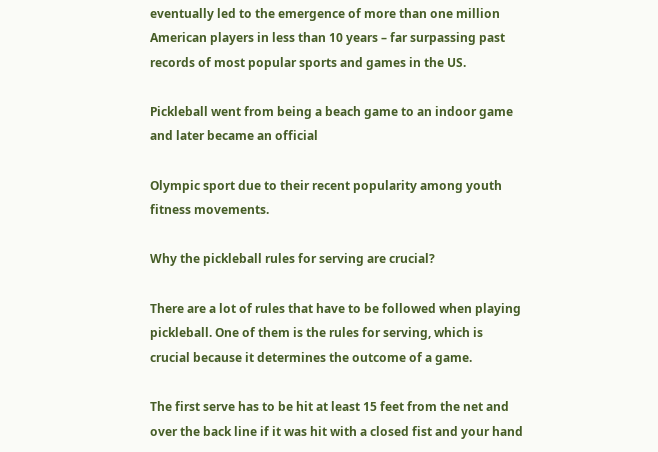eventually led to the emergence of more than one million American players in less than 10 years – far surpassing past records of most popular sports and games in the US.

Pickleball went from being a beach game to an indoor game and later became an official

Olympic sport due to their recent popularity among youth fitness movements.

Why the pickleball rules for serving are crucial?

There are a lot of rules that have to be followed when playing pickleball. One of them is the rules for serving, which is crucial because it determines the outcome of a game.

The first serve has to be hit at least 15 feet from the net and over the back line if it was hit with a closed fist and your hand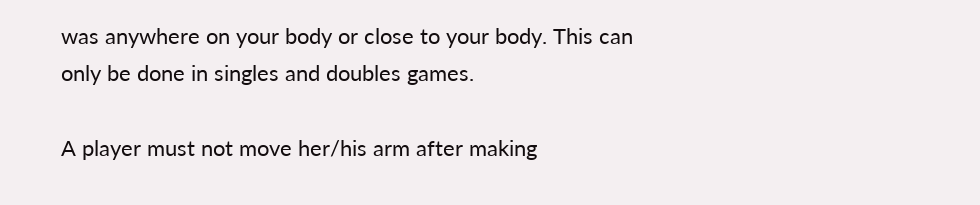was anywhere on your body or close to your body. This can only be done in singles and doubles games.

A player must not move her/his arm after making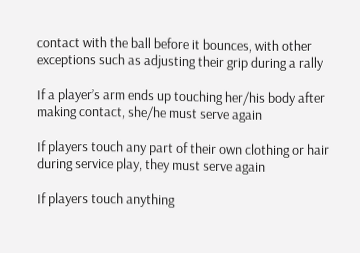contact with the ball before it bounces, with other exceptions such as adjusting their grip during a rally

If a player’s arm ends up touching her/his body after making contact, she/he must serve again

If players touch any part of their own clothing or hair during service play, they must serve again

If players touch anything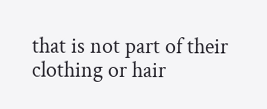that is not part of their clothing or hair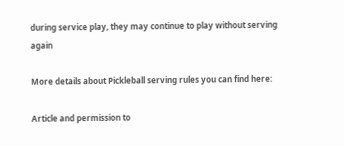during service play, they may continue to play without serving again

More details about Pickleball serving rules you can find here:

Article and permission to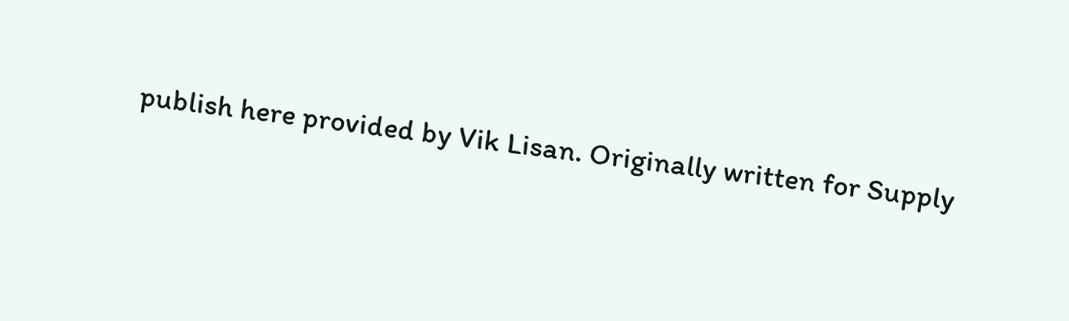publish here provided by Vik Lisan. Originally written for Supply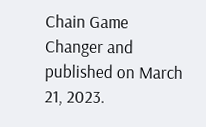Chain Game Changer and published on March 21, 2023.